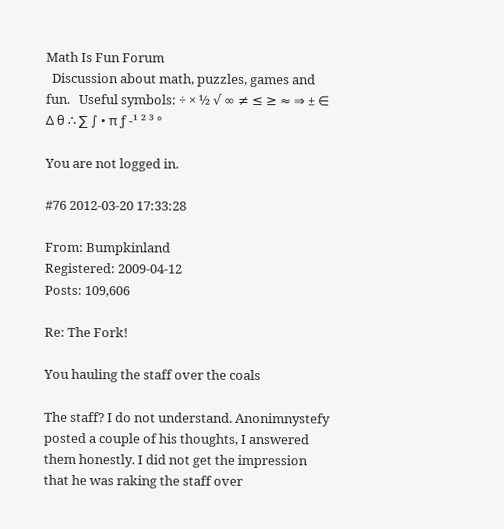Math Is Fun Forum
  Discussion about math, puzzles, games and fun.   Useful symbols: ÷ × ½ √ ∞ ≠ ≤ ≥ ≈ ⇒ ± ∈ Δ θ ∴ ∑ ∫ • π ƒ -¹ ² ³ °

You are not logged in.

#76 2012-03-20 17:33:28

From: Bumpkinland
Registered: 2009-04-12
Posts: 109,606

Re: The Fork!

You hauling the staff over the coals

The staff? I do not understand. Anonimnystefy posted a couple of his thoughts, I answered them honestly. I did not get the impression that he was raking the staff over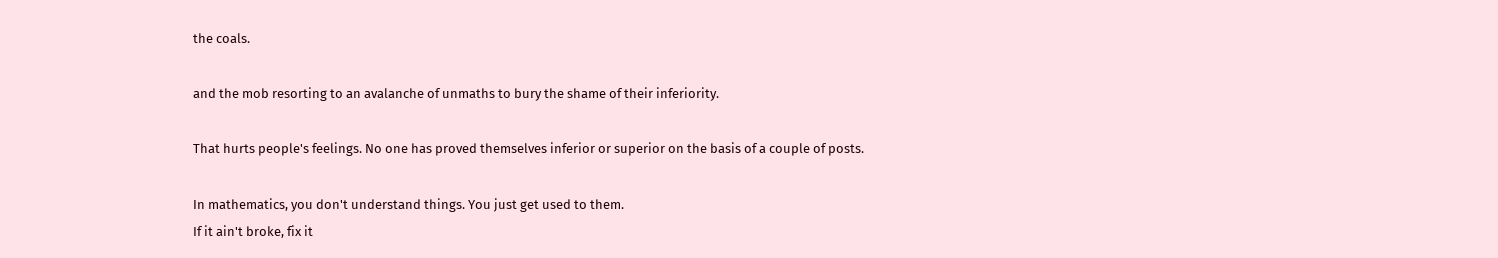the coals.

and the mob resorting to an avalanche of unmaths to bury the shame of their inferiority.

That hurts people's feelings. No one has proved themselves inferior or superior on the basis of a couple of posts.

In mathematics, you don't understand things. You just get used to them.
If it ain't broke, fix it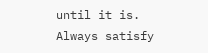until it is.
Always satisfy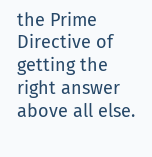the Prime Directive of getting the right answer above all else.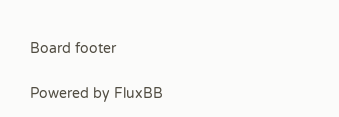Board footer

Powered by FluxBB